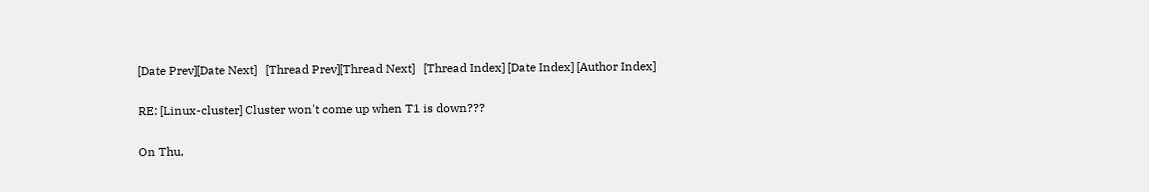[Date Prev][Date Next]   [Thread Prev][Thread Next]   [Thread Index] [Date Index] [Author Index]

RE: [Linux-cluster] Cluster won't come up when T1 is down???

On Thu,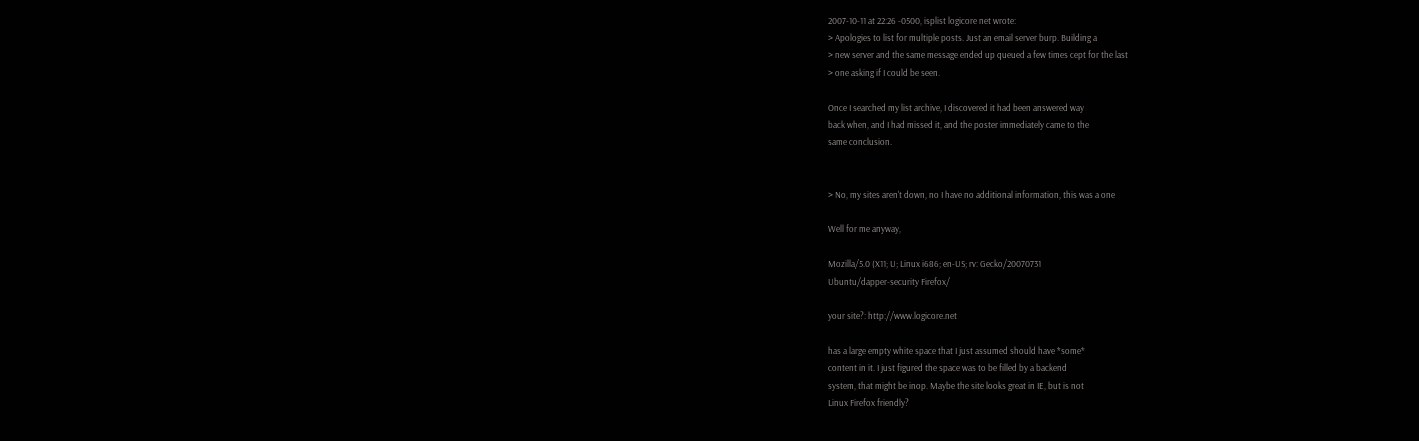2007-10-11 at 22:26 -0500, isplist logicore net wrote:
> Apologies to list for multiple posts. Just an email server burp. Building a
> new server and the same message ended up queued a few times cept for the last
> one asking if I could be seen.

Once I searched my list archive, I discovered it had been answered way
back when, and I had missed it, and the poster immediately came to the
same conclusion.


> No, my sites aren't down, no I have no additional information, this was a one

Well for me anyway,

Mozilla/5.0 (X11; U; Linux i686; en-US; rv: Gecko/20070731
Ubuntu/dapper-security Firefox/

your site?: http://www.logicore.net

has a large empty white space that I just assumed should have *some*
content in it. I just figured the space was to be filled by a backend
system, that might be inop. Maybe the site looks great in IE, but is not
Linux Firefox friendly?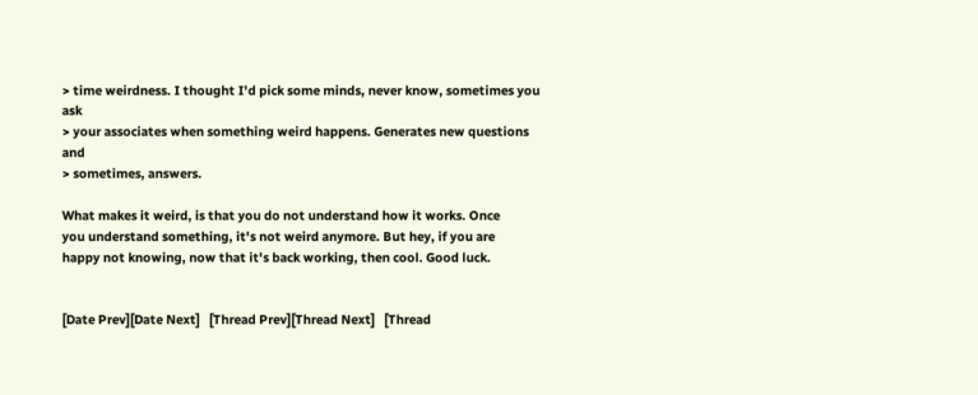> time weirdness. I thought I'd pick some minds, never know, sometimes you ask
> your associates when something weird happens. Generates new questions and
> sometimes, answers.

What makes it weird, is that you do not understand how it works. Once
you understand something, it's not weird anymore. But hey, if you are
happy not knowing, now that it's back working, then cool. Good luck.


[Date Prev][Date Next]   [Thread Prev][Thread Next]   [Thread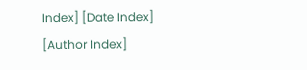Index] [Date Index] [Author Index]